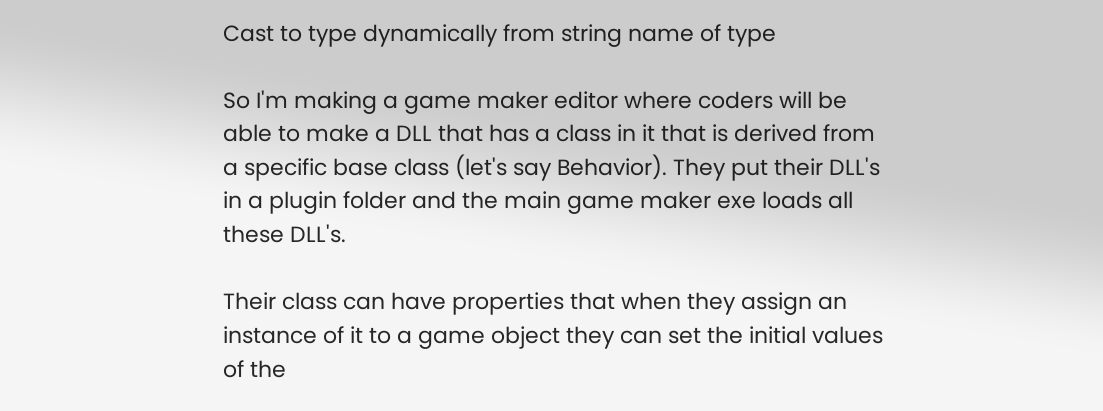Cast to type dynamically from string name of type

So I'm making a game maker editor where coders will be able to make a DLL that has a class in it that is derived from a specific base class (let's say Behavior). They put their DLL's in a plugin folder and the main game maker exe loads all these DLL's.

Their class can have properties that when they assign an instance of it to a game object they can set the initial values of the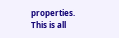properties. This is all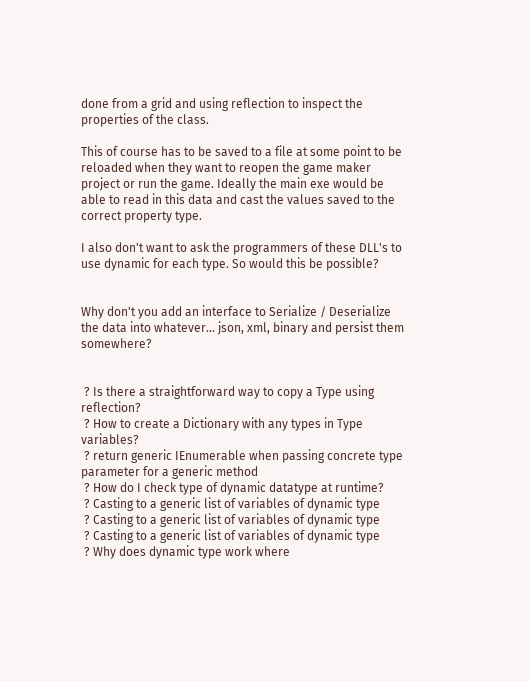done from a grid and using reflection to inspect the properties of the class.

This of course has to be saved to a file at some point to be reloaded when they want to reopen the game maker project or run the game. Ideally the main exe would be able to read in this data and cast the values saved to the correct property type.

I also don't want to ask the programmers of these DLL's to use dynamic for each type. So would this be possible?


Why don't you add an interface to Serialize / Deserialize the data into whatever... json, xml, binary and persist them somewhere?


 ? Is there a straightforward way to copy a Type using reflection?
 ? How to create a Dictionary with any types in Type variables?
 ? return generic IEnumerable when passing concrete type parameter for a generic method
 ? How do I check type of dynamic datatype at runtime?
 ? Casting to a generic list of variables of dynamic type
 ? Casting to a generic list of variables of dynamic type
 ? Casting to a generic list of variables of dynamic type
 ? Why does dynamic type work where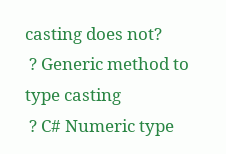casting does not?
 ? Generic method to type casting
 ? C# Numeric type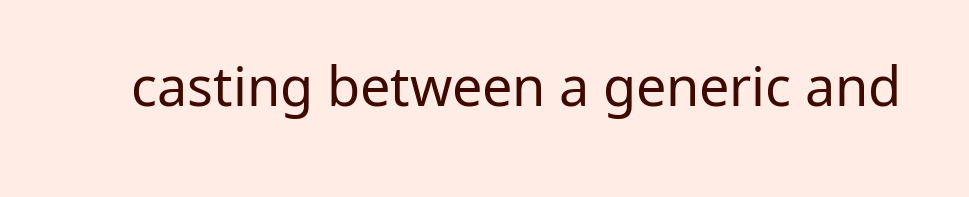casting between a generic and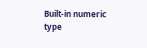Built-in numeric type